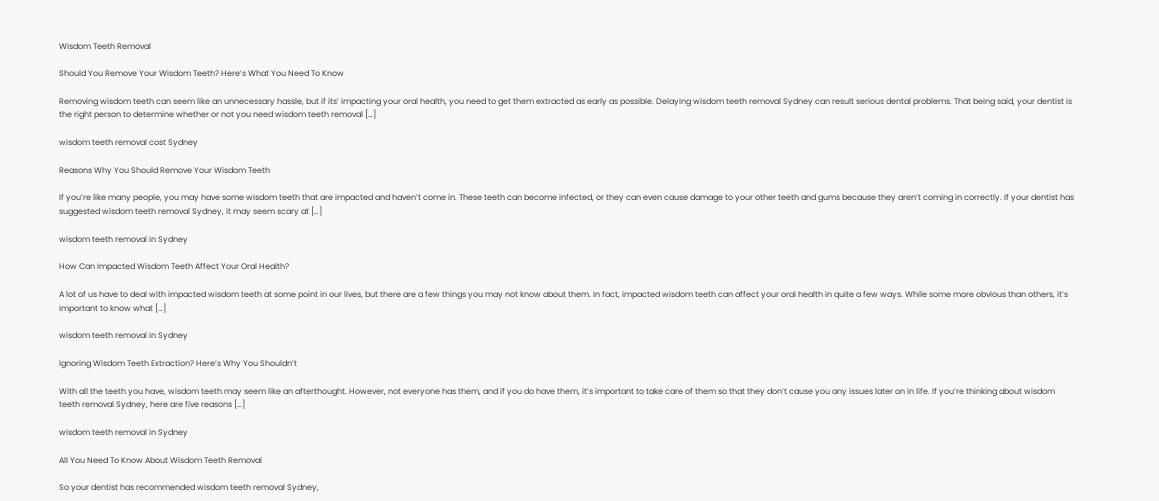Wisdom Teeth Removal

Should You Remove Your Wisdom Teeth? Here’s What You Need To Know

Removing wisdom teeth can seem like an unnecessary hassle, but if its’ impacting your oral health, you need to get them extracted as early as possible. Delaying wisdom teeth removal Sydney can result serious dental problems. That being said, your dentist is the right person to determine whether or not you need wisdom teeth removal […]

wisdom teeth removal cost Sydney

Reasons Why You Should Remove Your Wisdom Teeth

If you’re like many people, you may have some wisdom teeth that are impacted and haven’t come in. These teeth can become infected, or they can even cause damage to your other teeth and gums because they aren’t coming in correctly. If your dentist has suggested wisdom teeth removal Sydney, it may seem scary at […]

wisdom teeth removal in Sydney

How Can Impacted Wisdom Teeth Affect Your Oral Health?

A lot of us have to deal with impacted wisdom teeth at some point in our lives, but there are a few things you may not know about them. In fact, impacted wisdom teeth can affect your oral health in quite a few ways. While some more obvious than others, it’s important to know what […]

wisdom teeth removal in Sydney

Ignoring Wisdom Teeth Extraction? Here’s Why You Shouldn’t

With all the teeth you have, wisdom teeth may seem like an afterthought. However, not everyone has them, and if you do have them, it’s important to take care of them so that they don’t cause you any issues later on in life. If you’re thinking about wisdom teeth removal Sydney, here are five reasons […]

wisdom teeth removal in Sydney

All You Need To Know About Wisdom Teeth Removal

So your dentist has recommended wisdom teeth removal Sydney,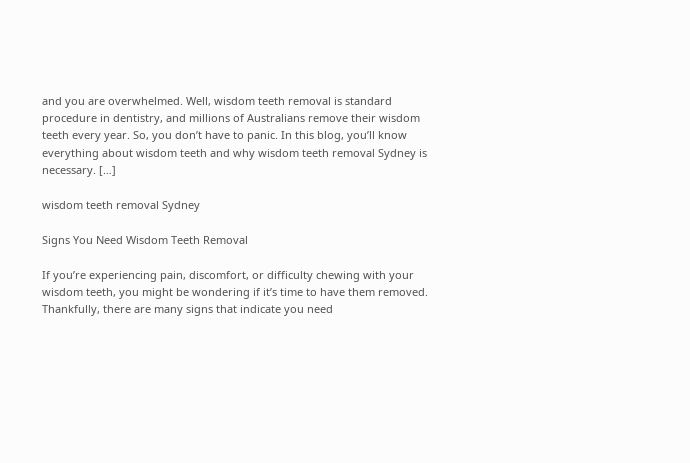and you are overwhelmed. Well, wisdom teeth removal is standard procedure in dentistry, and millions of Australians remove their wisdom teeth every year. So, you don’t have to panic. In this blog, you’ll know everything about wisdom teeth and why wisdom teeth removal Sydney is necessary. […]

wisdom teeth removal Sydney

Signs You Need Wisdom Teeth Removal

If you’re experiencing pain, discomfort, or difficulty chewing with your wisdom teeth, you might be wondering if it’s time to have them removed. Thankfully, there are many signs that indicate you need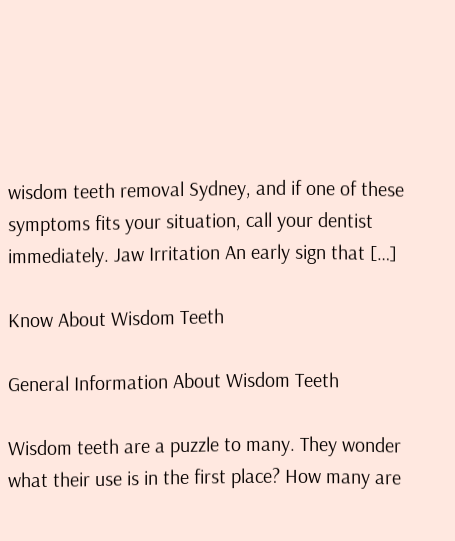wisdom teeth removal Sydney, and if one of these symptoms fits your situation, call your dentist immediately. Jaw Irritation An early sign that […]

Know About Wisdom Teeth

General Information About Wisdom Teeth

Wisdom teeth are a puzzle to many. They wonder what their use is in the first place? How many are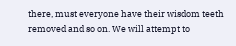there, must everyone have their wisdom teeth removed and so on. We will attempt to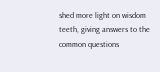shed more light on wisdom teeth, giving answers to the common questions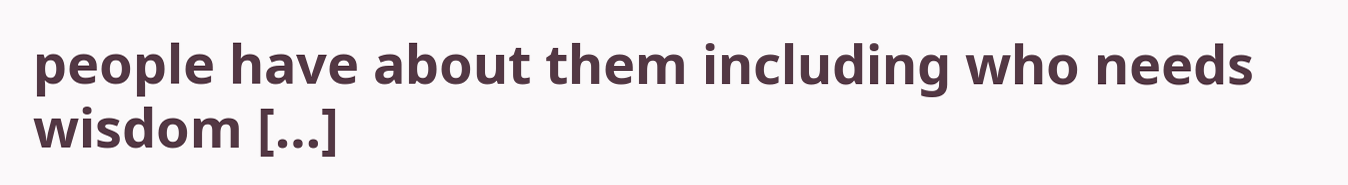people have about them including who needs wisdom […]